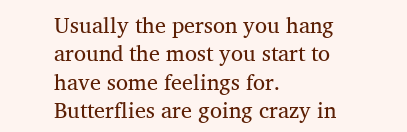Usually the person you hang around the most you start to have some feelings for. Butterflies are going crazy in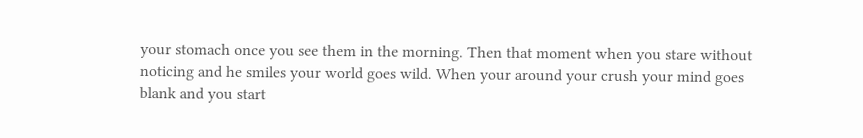your stomach once you see them in the morning. Then that moment when you stare without noticing and he smiles your world goes wild. When your around your crush your mind goes blank and you start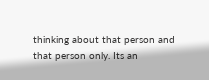thinking about that person and that person only. Its an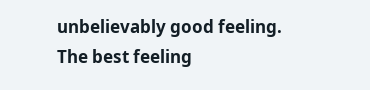unbelievably good feeling. The best feeling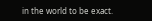in the world to be exact.